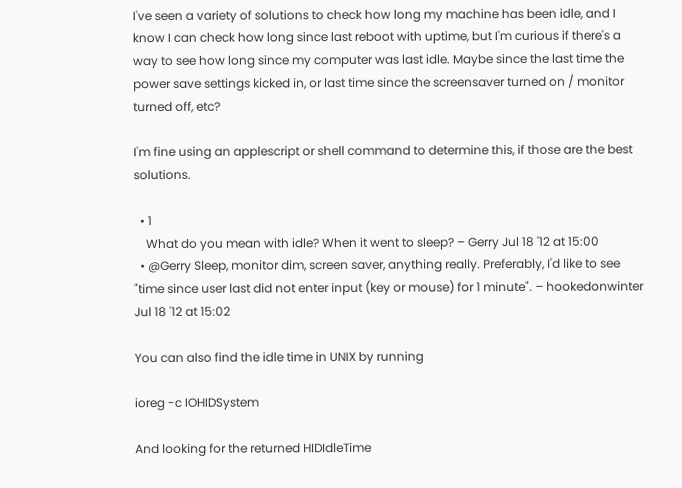I've seen a variety of solutions to check how long my machine has been idle, and I know I can check how long since last reboot with uptime, but I'm curious if there's a way to see how long since my computer was last idle. Maybe since the last time the power save settings kicked in, or last time since the screensaver turned on / monitor turned off, etc?

I'm fine using an applescript or shell command to determine this, if those are the best solutions.

  • 1
    What do you mean with idle? When it went to sleep? – Gerry Jul 18 '12 at 15:00
  • @Gerry Sleep, monitor dim, screen saver, anything really. Preferably, I'd like to see "time since user last did not enter input (key or mouse) for 1 minute". – hookedonwinter Jul 18 '12 at 15:02

You can also find the idle time in UNIX by running

ioreg -c IOHIDSystem

And looking for the returned HIDIdleTime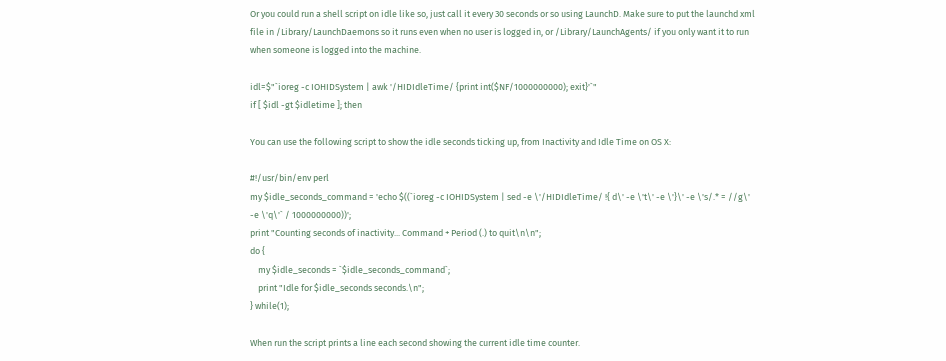Or you could run a shell script on idle like so, just call it every 30 seconds or so using LaunchD. Make sure to put the launchd xml file in /Library/LaunchDaemons so it runs even when no user is logged in, or /Library/LaunchAgents/ if you only want it to run when someone is logged into the machine.

idl=$"`ioreg -c IOHIDSystem | awk '/HIDIdleTime/ {print int($NF/1000000000); exit}'`"
if [ $idl -gt $idletime ]; then

You can use the following script to show the idle seconds ticking up, from Inactivity and Idle Time on OS X:

#!/usr/bin/env perl
my $idle_seconds_command = 'echo $((`ioreg -c IOHIDSystem | sed -e \'/HIDIdleTime/ !{ d\' -e \'t\' -e \'}\' -e \'s/.* = //g\' -e \'q\'` / 1000000000))';
print "Counting seconds of inactivity... Command + Period (.) to quit\n\n";
do {
    my $idle_seconds = `$idle_seconds_command`;
    print "Idle for $idle_seconds seconds.\n";
} while(1);

When run the script prints a line each second showing the current idle time counter.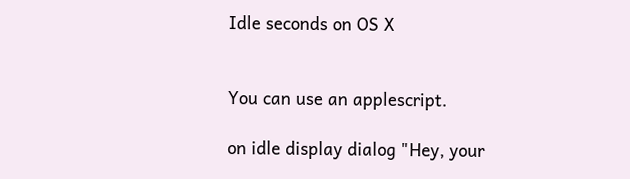Idle seconds on OS X


You can use an applescript.

on idle display dialog "Hey, your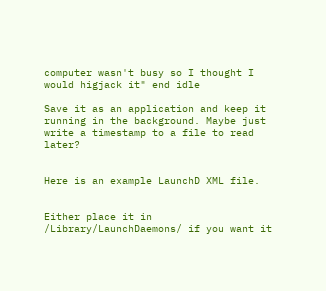computer wasn't busy so I thought I would higjack it" end idle

Save it as an application and keep it running in the background. Maybe just write a timestamp to a file to read later?


Here is an example LaunchD XML file.


Either place it in /Library/LaunchDaemons/ if you want it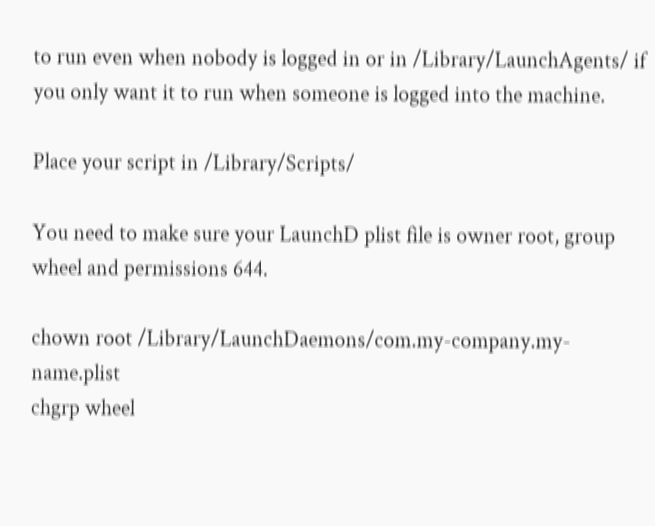to run even when nobody is logged in or in /Library/LaunchAgents/ if you only want it to run when someone is logged into the machine.

Place your script in /Library/Scripts/

You need to make sure your LaunchD plist file is owner root, group wheel and permissions 644.

chown root /Library/LaunchDaemons/com.my-company.my-name.plist
chgrp wheel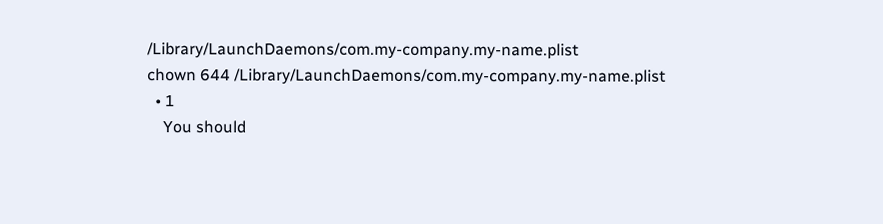/Library/LaunchDaemons/com.my-company.my-name.plist
chown 644 /Library/LaunchDaemons/com.my-company.my-name.plist
  • 1
    You should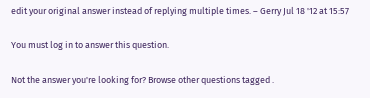edit your original answer instead of replying multiple times. – Gerry Jul 18 '12 at 15:57

You must log in to answer this question.

Not the answer you're looking for? Browse other questions tagged .